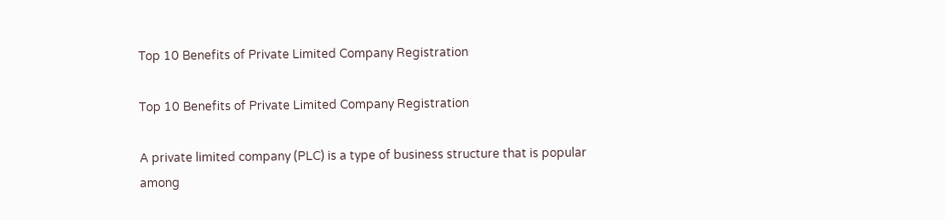Top 10 Benefits of Private Limited Company Registration

Top 10 Benefits of Private Limited Company Registration

A private limited company (PLC) is a type of business structure that is popular among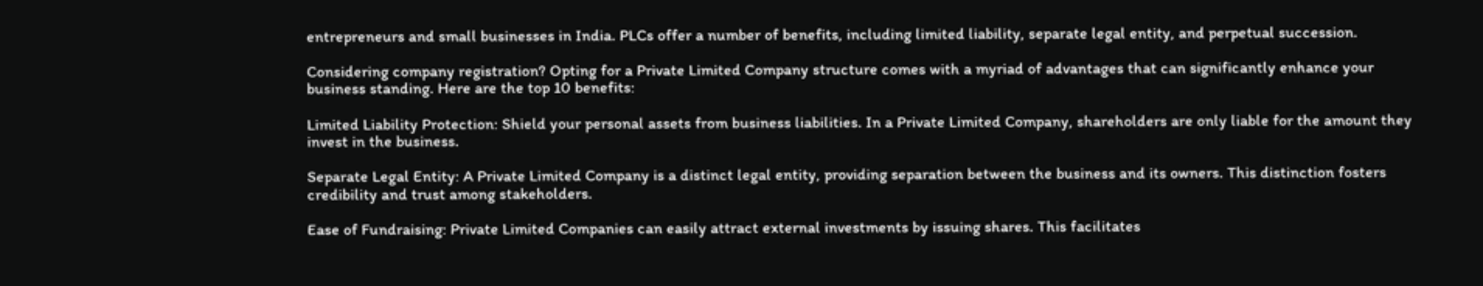entrepreneurs and small businesses in India. PLCs offer a number of benefits, including limited liability, separate legal entity, and perpetual succession.

Considering company registration? Opting for a Private Limited Company structure comes with a myriad of advantages that can significantly enhance your business standing. Here are the top 10 benefits:

Limited Liability Protection: Shield your personal assets from business liabilities. In a Private Limited Company, shareholders are only liable for the amount they invest in the business.

Separate Legal Entity: A Private Limited Company is a distinct legal entity, providing separation between the business and its owners. This distinction fosters credibility and trust among stakeholders.

Ease of Fundraising: Private Limited Companies can easily attract external investments by issuing shares. This facilitates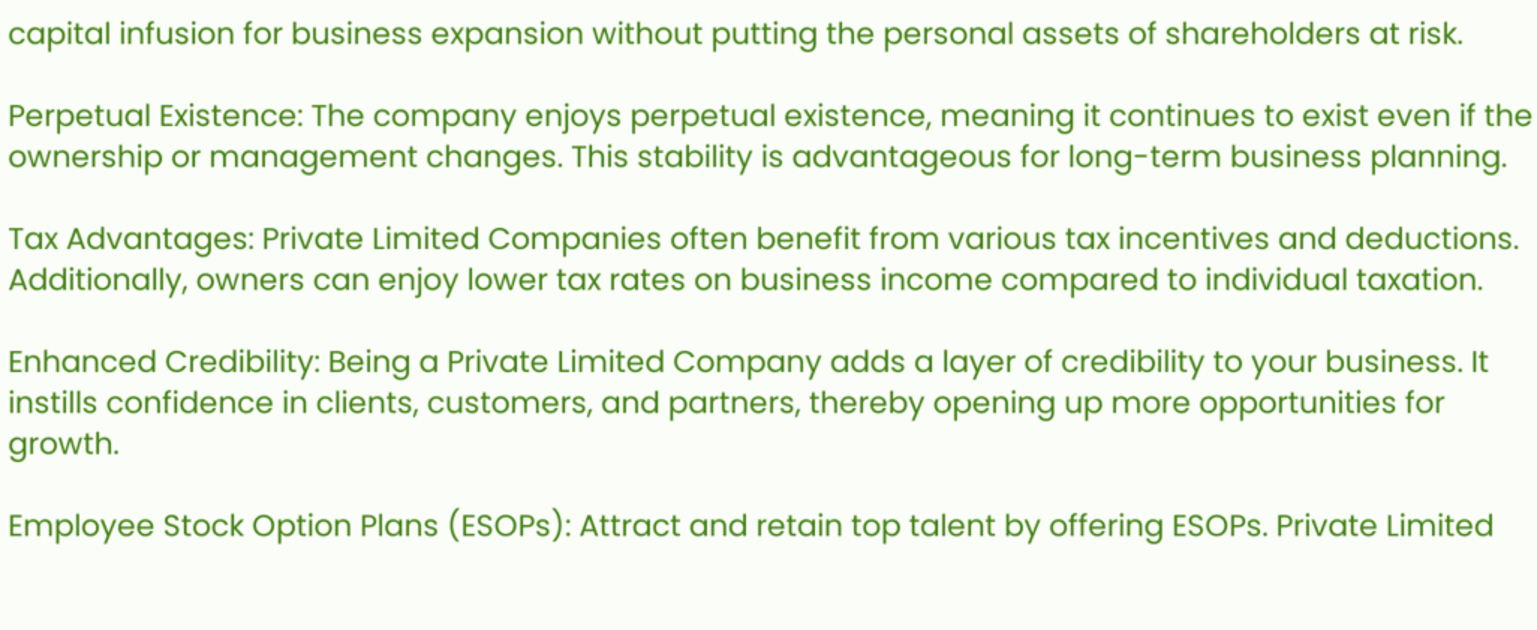capital infusion for business expansion without putting the personal assets of shareholders at risk.

Perpetual Existence: The company enjoys perpetual existence, meaning it continues to exist even if the ownership or management changes. This stability is advantageous for long-term business planning.

Tax Advantages: Private Limited Companies often benefit from various tax incentives and deductions. Additionally, owners can enjoy lower tax rates on business income compared to individual taxation.

Enhanced Credibility: Being a Private Limited Company adds a layer of credibility to your business. It instills confidence in clients, customers, and partners, thereby opening up more opportunities for growth.

Employee Stock Option Plans (ESOPs): Attract and retain top talent by offering ESOPs. Private Limited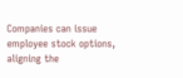Companies can issue employee stock options, aligning the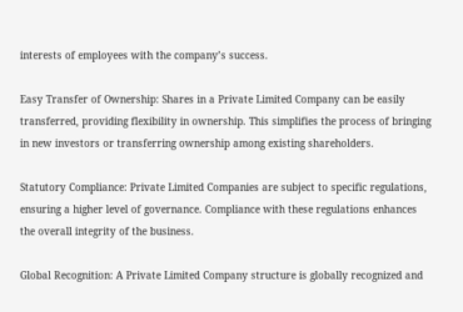interests of employees with the company’s success.

Easy Transfer of Ownership: Shares in a Private Limited Company can be easily transferred, providing flexibility in ownership. This simplifies the process of bringing in new investors or transferring ownership among existing shareholders.

Statutory Compliance: Private Limited Companies are subject to specific regulations, ensuring a higher level of governance. Compliance with these regulations enhances the overall integrity of the business.

Global Recognition: A Private Limited Company structure is globally recognized and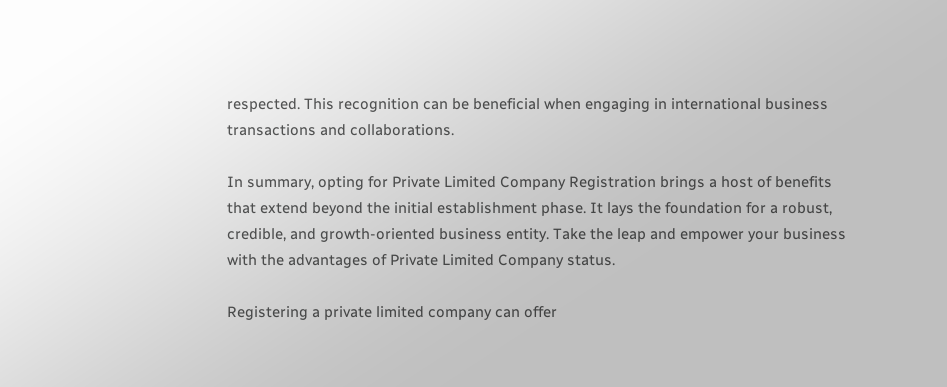respected. This recognition can be beneficial when engaging in international business transactions and collaborations.

In summary, opting for Private Limited Company Registration brings a host of benefits that extend beyond the initial establishment phase. It lays the foundation for a robust, credible, and growth-oriented business entity. Take the leap and empower your business with the advantages of Private Limited Company status.

Registering a private limited company can offer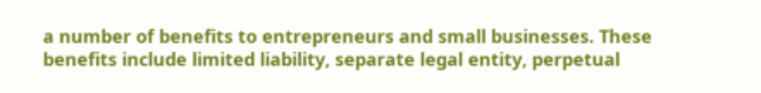a number of benefits to entrepreneurs and small businesses. These benefits include limited liability, separate legal entity, perpetual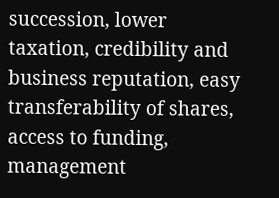succession, lower taxation, credibility and business reputation, easy transferability of shares, access to funding, management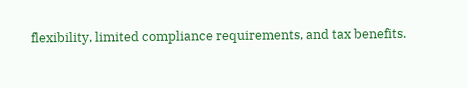flexibility, limited compliance requirements, and tax benefits.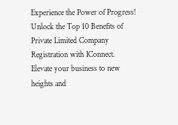Experience the Power of Progress! Unlock the Top 10 Benefits of Private Limited Company Registration with IConnect. Elevate your business to new heights and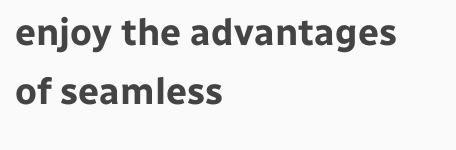enjoy the advantages of seamless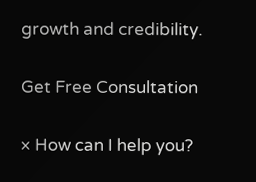growth and credibility.

Get Free Consultation

× How can I help you?